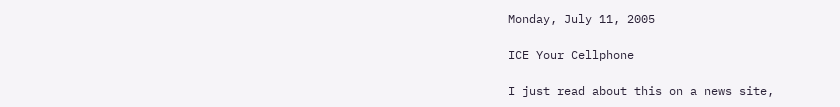Monday, July 11, 2005

ICE Your Cellphone

I just read about this on a news site,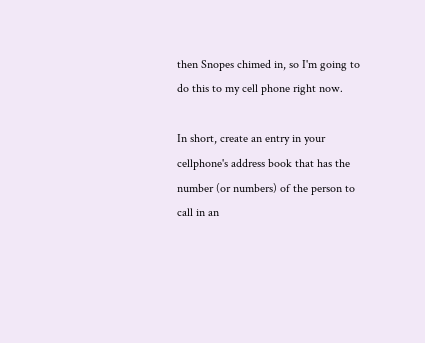then Snopes chimed in, so I'm going to do this to my cell phone right now.

In short, create an entry in your cellphone's address book that has the number (or numbers) of the person to call in an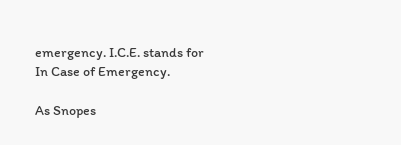emergency. I.C.E. stands for In Case of Emergency.

As Snopes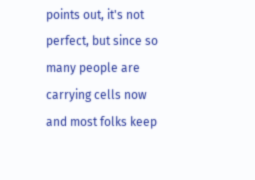points out, it's not perfect, but since so many people are carrying cells now and most folks keep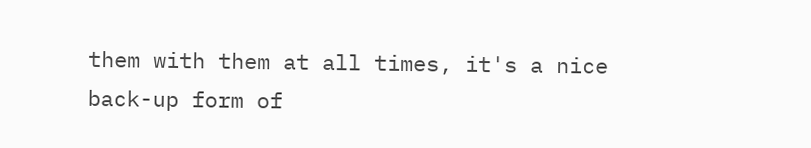them with them at all times, it's a nice back-up form of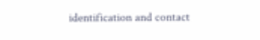identification and contact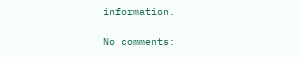information.

No comments: